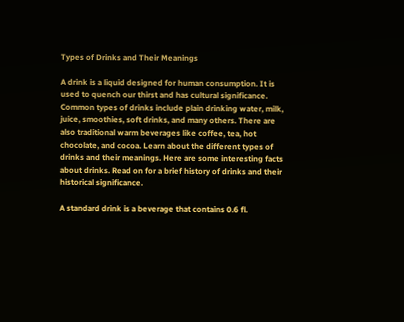Types of Drinks and Their Meanings

A drink is a liquid designed for human consumption. It is used to quench our thirst and has cultural significance. Common types of drinks include plain drinking water, milk, juice, smoothies, soft drinks, and many others. There are also traditional warm beverages like coffee, tea, hot chocolate, and cocoa. Learn about the different types of drinks and their meanings. Here are some interesting facts about drinks. Read on for a brief history of drinks and their historical significance.

A standard drink is a beverage that contains 0.6 fl.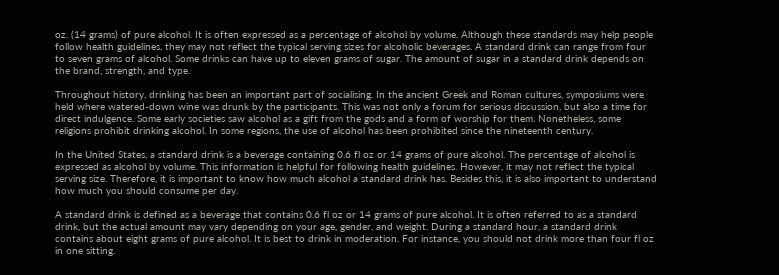oz. (14 grams) of pure alcohol. It is often expressed as a percentage of alcohol by volume. Although these standards may help people follow health guidelines, they may not reflect the typical serving sizes for alcoholic beverages. A standard drink can range from four to seven grams of alcohol. Some drinks can have up to eleven grams of sugar. The amount of sugar in a standard drink depends on the brand, strength, and type.

Throughout history, drinking has been an important part of socialising. In the ancient Greek and Roman cultures, symposiums were held where watered-down wine was drunk by the participants. This was not only a forum for serious discussion, but also a time for direct indulgence. Some early societies saw alcohol as a gift from the gods and a form of worship for them. Nonetheless, some religions prohibit drinking alcohol. In some regions, the use of alcohol has been prohibited since the nineteenth century.

In the United States, a standard drink is a beverage containing 0.6 fl oz or 14 grams of pure alcohol. The percentage of alcohol is expressed as alcohol by volume. This information is helpful for following health guidelines. However, it may not reflect the typical serving size. Therefore, it is important to know how much alcohol a standard drink has. Besides this, it is also important to understand how much you should consume per day.

A standard drink is defined as a beverage that contains 0.6 fl oz or 14 grams of pure alcohol. It is often referred to as a standard drink, but the actual amount may vary depending on your age, gender, and weight. During a standard hour, a standard drink contains about eight grams of pure alcohol. It is best to drink in moderation. For instance, you should not drink more than four fl oz in one sitting.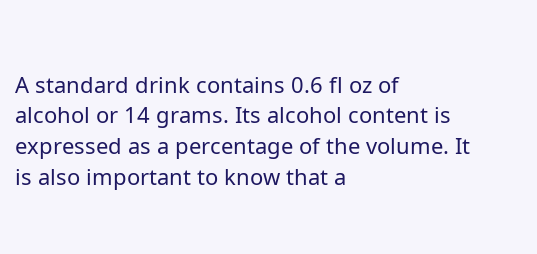A standard drink contains 0.6 fl oz of alcohol or 14 grams. Its alcohol content is expressed as a percentage of the volume. It is also important to know that a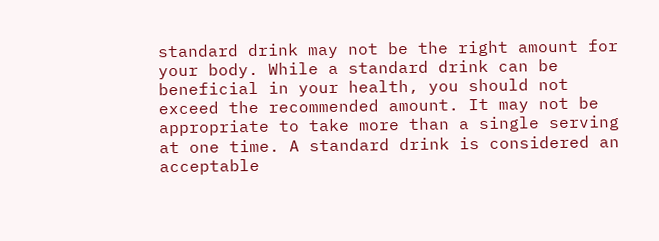standard drink may not be the right amount for your body. While a standard drink can be beneficial in your health, you should not exceed the recommended amount. It may not be appropriate to take more than a single serving at one time. A standard drink is considered an acceptable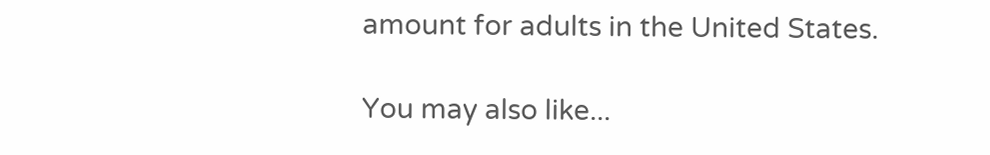amount for adults in the United States.

You may also like...